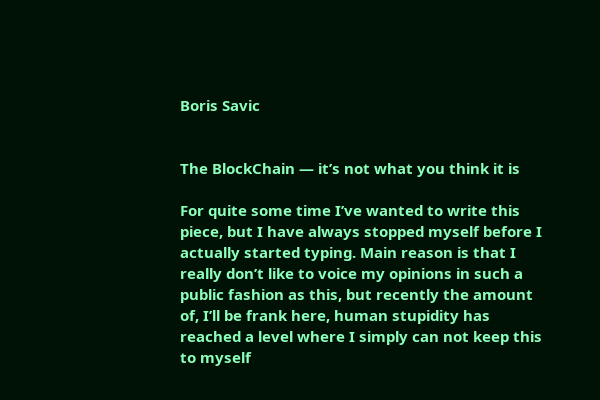Boris Savic


The BlockChain — it’s not what you think it is

For quite some time I’ve wanted to write this piece, but I have always stopped myself before I actually started typing. Main reason is that I really don’t like to voice my opinions in such a public fashion as this, but recently the amount of, I’ll be frank here, human stupidity has reached a level where I simply can not keep this to myself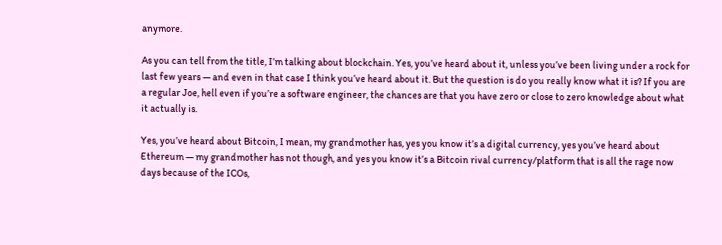anymore.

As you can tell from the title, I’m talking about blockchain. Yes, you’ve heard about it, unless you’ve been living under a rock for last few years — and even in that case I think you’ve heard about it. But the question is do you really know what it is? If you are a regular Joe, hell even if you’re a software engineer, the chances are that you have zero or close to zero knowledge about what it actually is.

Yes, you’ve heard about Bitcoin, I mean, my grandmother has, yes you know it’s a digital currency, yes you’ve heard about Ethereum — my grandmother has not though, and yes you know it’s a Bitcoin rival currency/platform that is all the rage now days because of the ICOs,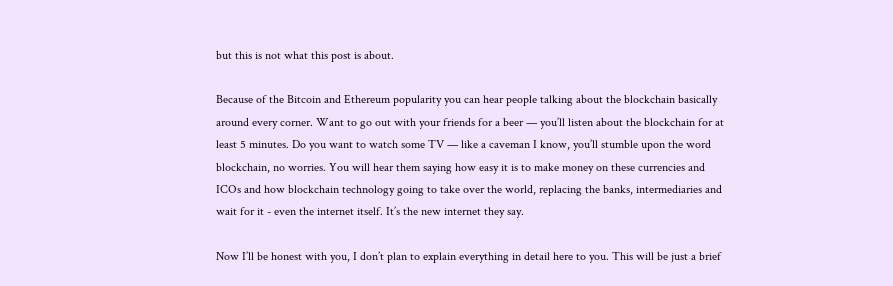but this is not what this post is about.

Because of the Bitcoin and Ethereum popularity you can hear people talking about the blockchain basically around every corner. Want to go out with your friends for a beer — you’ll listen about the blockchain for at least 5 minutes. Do you want to watch some TV — like a caveman I know, you’ll stumble upon the word blockchain, no worries. You will hear them saying how easy it is to make money on these currencies and ICOs and how blockchain technology going to take over the world, replacing the banks, intermediaries and wait for it - even the internet itself. It’s the new internet they say.

Now I’ll be honest with you, I don’t plan to explain everything in detail here to you. This will be just a brief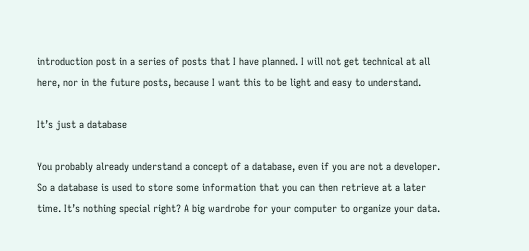introduction post in a series of posts that I have planned. I will not get technical at all here, nor in the future posts, because I want this to be light and easy to understand.

It’s just a database

You probably already understand a concept of a database, even if you are not a developer. So a database is used to store some information that you can then retrieve at a later time. It’s nothing special right? A big wardrobe for your computer to organize your data.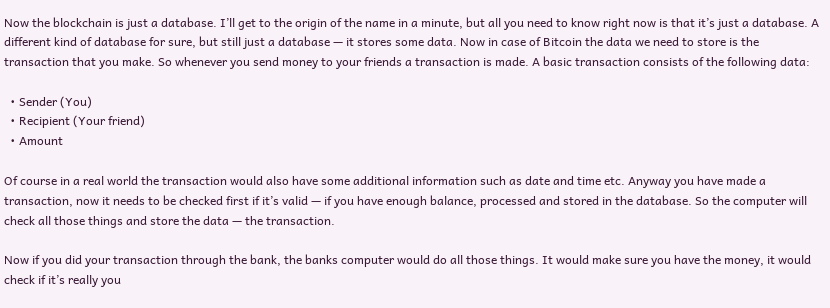Now the blockchain is just a database. I’ll get to the origin of the name in a minute, but all you need to know right now is that it’s just a database. A different kind of database for sure, but still just a database — it stores some data. Now in case of Bitcoin the data we need to store is the transaction that you make. So whenever you send money to your friends a transaction is made. A basic transaction consists of the following data:

  • Sender (You)
  • Recipient (Your friend)
  • Amount

Of course in a real world the transaction would also have some additional information such as date and time etc. Anyway you have made a transaction, now it needs to be checked first if it’s valid — if you have enough balance, processed and stored in the database. So the computer will check all those things and store the data — the transaction.

Now if you did your transaction through the bank, the banks computer would do all those things. It would make sure you have the money, it would check if it’s really you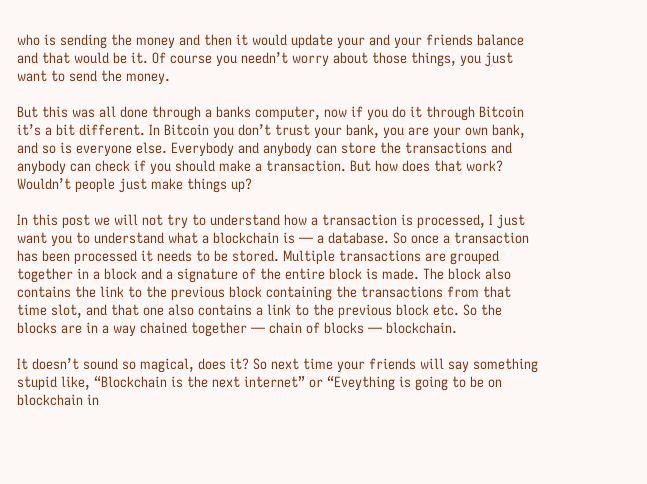who is sending the money and then it would update your and your friends balance and that would be it. Of course you needn’t worry about those things, you just want to send the money.

But this was all done through a banks computer, now if you do it through Bitcoin it’s a bit different. In Bitcoin you don’t trust your bank, you are your own bank, and so is everyone else. Everybody and anybody can store the transactions and anybody can check if you should make a transaction. But how does that work? Wouldn’t people just make things up?

In this post we will not try to understand how a transaction is processed, I just want you to understand what a blockchain is — a database. So once a transaction has been processed it needs to be stored. Multiple transactions are grouped together in a block and a signature of the entire block is made. The block also contains the link to the previous block containing the transactions from that time slot, and that one also contains a link to the previous block etc. So the blocks are in a way chained together — chain of blocks — blockchain.

It doesn’t sound so magical, does it? So next time your friends will say something stupid like, “Blockchain is the next internet” or “Eveything is going to be on blockchain in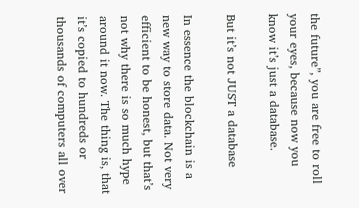the future”, you are free to roll your eyes, because now you know it’s just a database.

But it’s not JUST a database

In essence the blockchain is a new way to store data. Not very efficient to be honest, but that’s not why there is so much hype around it now. The thing is, that it’s copied to hundreds or thousands of computers all over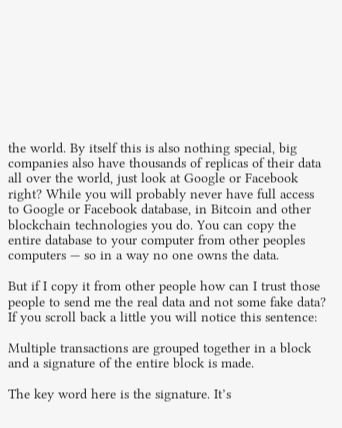the world. By itself this is also nothing special, big companies also have thousands of replicas of their data all over the world, just look at Google or Facebook right? While you will probably never have full access to Google or Facebook database, in Bitcoin and other blockchain technologies you do. You can copy the entire database to your computer from other peoples computers — so in a way no one owns the data.

But if I copy it from other people how can I trust those people to send me the real data and not some fake data? If you scroll back a little you will notice this sentence:

Multiple transactions are grouped together in a block and a signature of the entire block is made.

The key word here is the signature. It’s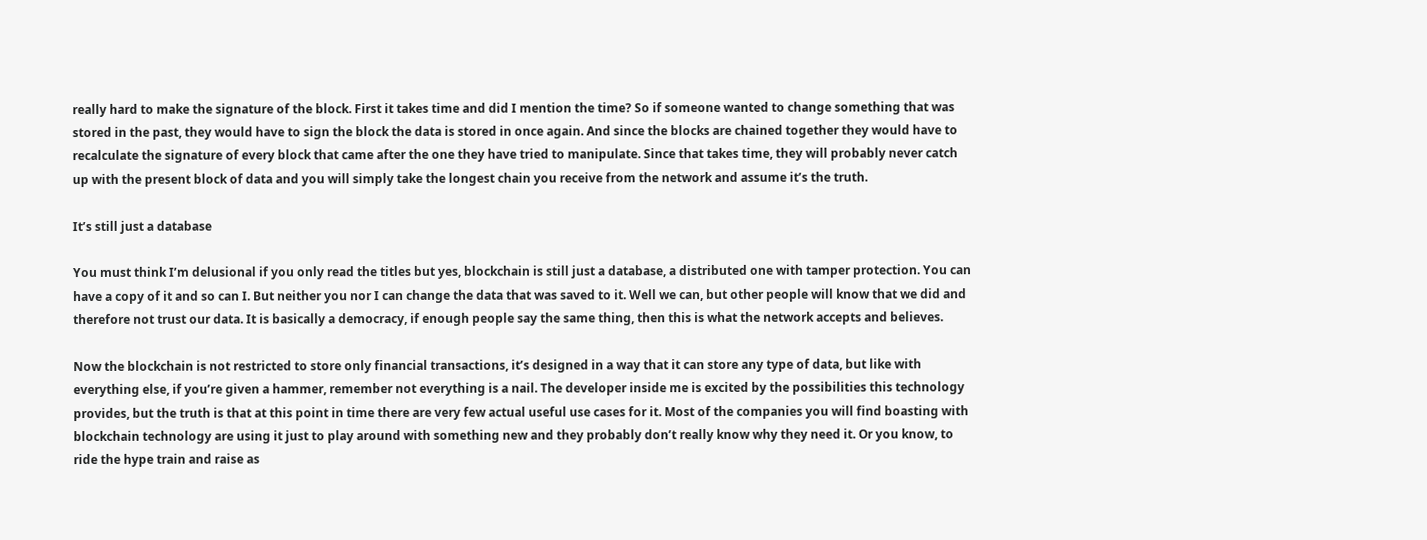really hard to make the signature of the block. First it takes time and did I mention the time? So if someone wanted to change something that was stored in the past, they would have to sign the block the data is stored in once again. And since the blocks are chained together they would have to recalculate the signature of every block that came after the one they have tried to manipulate. Since that takes time, they will probably never catch up with the present block of data and you will simply take the longest chain you receive from the network and assume it’s the truth.

It’s still just a database

You must think I’m delusional if you only read the titles but yes, blockchain is still just a database, a distributed one with tamper protection. You can have a copy of it and so can I. But neither you nor I can change the data that was saved to it. Well we can, but other people will know that we did and therefore not trust our data. It is basically a democracy, if enough people say the same thing, then this is what the network accepts and believes.

Now the blockchain is not restricted to store only financial transactions, it’s designed in a way that it can store any type of data, but like with everything else, if you’re given a hammer, remember not everything is a nail. The developer inside me is excited by the possibilities this technology provides, but the truth is that at this point in time there are very few actual useful use cases for it. Most of the companies you will find boasting with blockchain technology are using it just to play around with something new and they probably don’t really know why they need it. Or you know, to ride the hype train and raise as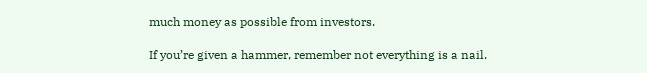much money as possible from investors.

If you’re given a hammer, remember not everything is a nail.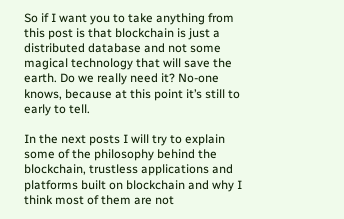So if I want you to take anything from this post is that blockchain is just a distributed database and not some magical technology that will save the earth. Do we really need it? No-one knows, because at this point it’s still to early to tell.

In the next posts I will try to explain some of the philosophy behind the blockchain, trustless applications and platforms built on blockchain and why I think most of them are not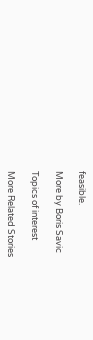feasible.

More by Boris Savic

Topics of interest

More Related Stories